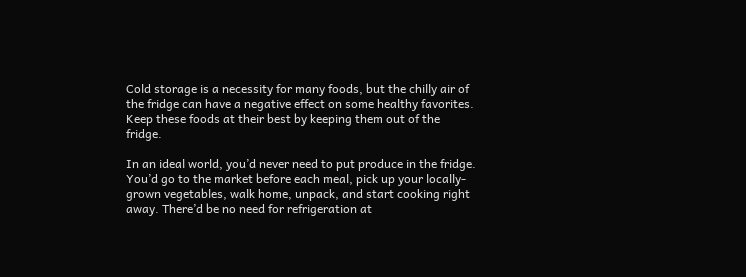Cold storage is a necessity for many foods, but the chilly air of the fridge can have a negative effect on some healthy favorites. Keep these foods at their best by keeping them out of the fridge.

In an ideal world, you’d never need to put produce in the fridge. You’d go to the market before each meal, pick up your locally-grown vegetables, walk home, unpack, and start cooking right away. There’d be no need for refrigeration at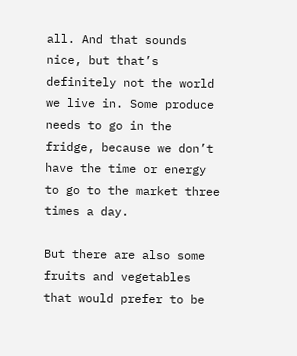all. And that sounds nice, but that’s definitely not the world we live in. Some produce needs to go in the fridge, because we don’t have the time or energy to go to the market three times a day.

But there are also some fruits and vegetables that would prefer to be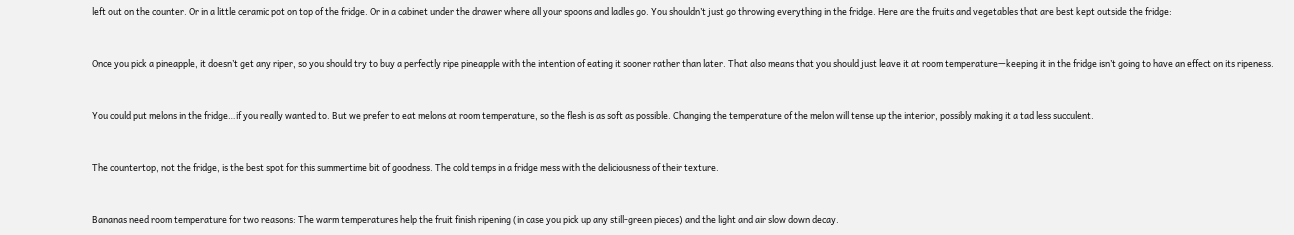left out on the counter. Or in a little ceramic pot on top of the fridge. Or in a cabinet under the drawer where all your spoons and ladles go. You shouldn’t just go throwing everything in the fridge. Here are the fruits and vegetables that are best kept outside the fridge:


Once you pick a pineapple, it doesn’t get any riper, so you should try to buy a perfectly ripe pineapple with the intention of eating it sooner rather than later. That also means that you should just leave it at room temperature—keeping it in the fridge isn’t going to have an effect on its ripeness.


You could put melons in the fridge…if you really wanted to. But we prefer to eat melons at room temperature, so the flesh is as soft as possible. Changing the temperature of the melon will tense up the interior, possibly making it a tad less succulent.


The countertop, not the fridge, is the best spot for this summertime bit of goodness. The cold temps in a fridge mess with the deliciousness of their texture.


Bananas need room temperature for two reasons: The warm temperatures help the fruit finish ripening (in case you pick up any still-green pieces) and the light and air slow down decay.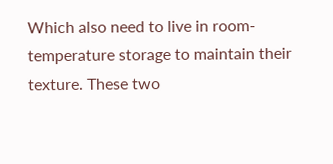Which also need to live in room-temperature storage to maintain their texture. These two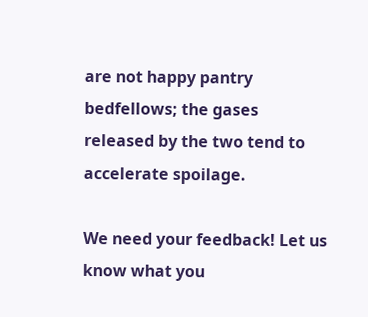are not happy pantry bedfellows; the gases released by the two tend to accelerate spoilage.

We need your feedback! Let us know what you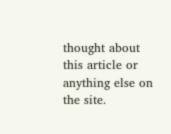thought about this article or anything else on the site.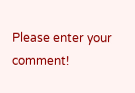Please enter your comment!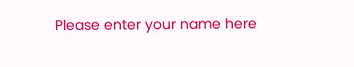Please enter your name here